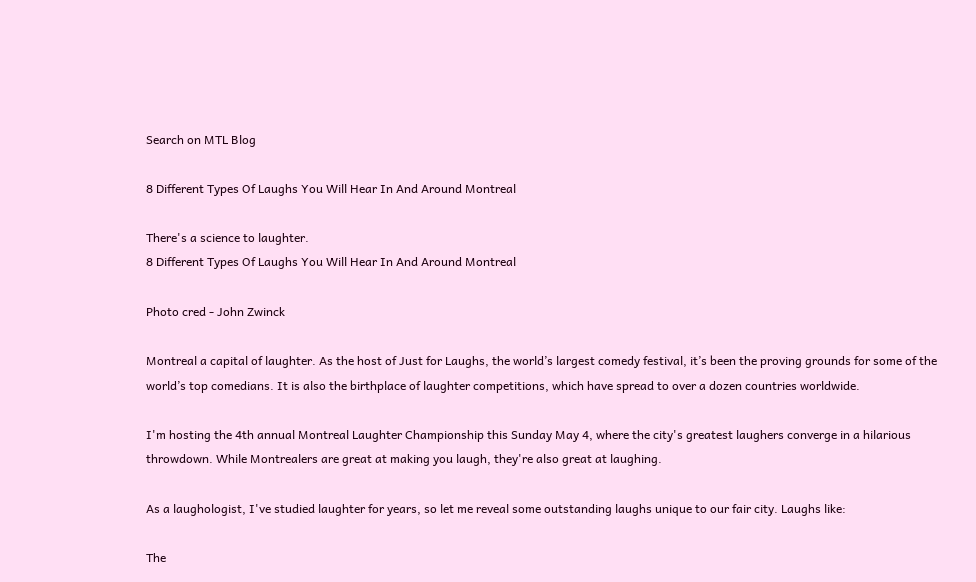Search on MTL Blog

8 Different Types Of Laughs You Will Hear In And Around Montreal

There's a science to laughter.
8 Different Types Of Laughs You Will Hear In And Around Montreal

Photo cred - John Zwinck

Montreal a capital of laughter. As the host of Just for Laughs, the world’s largest comedy festival, it’s been the proving grounds for some of the world’s top comedians. It is also the birthplace of laughter competitions, which have spread to over a dozen countries worldwide.

I'm hosting the 4th annual Montreal Laughter Championship this Sunday May 4, where the city's greatest laughers converge in a hilarious throwdown. While Montrealers are great at making you laugh, they're also great at laughing.

As a laughologist, I've studied laughter for years, so let me reveal some outstanding laughs unique to our fair city. Laughs like:

The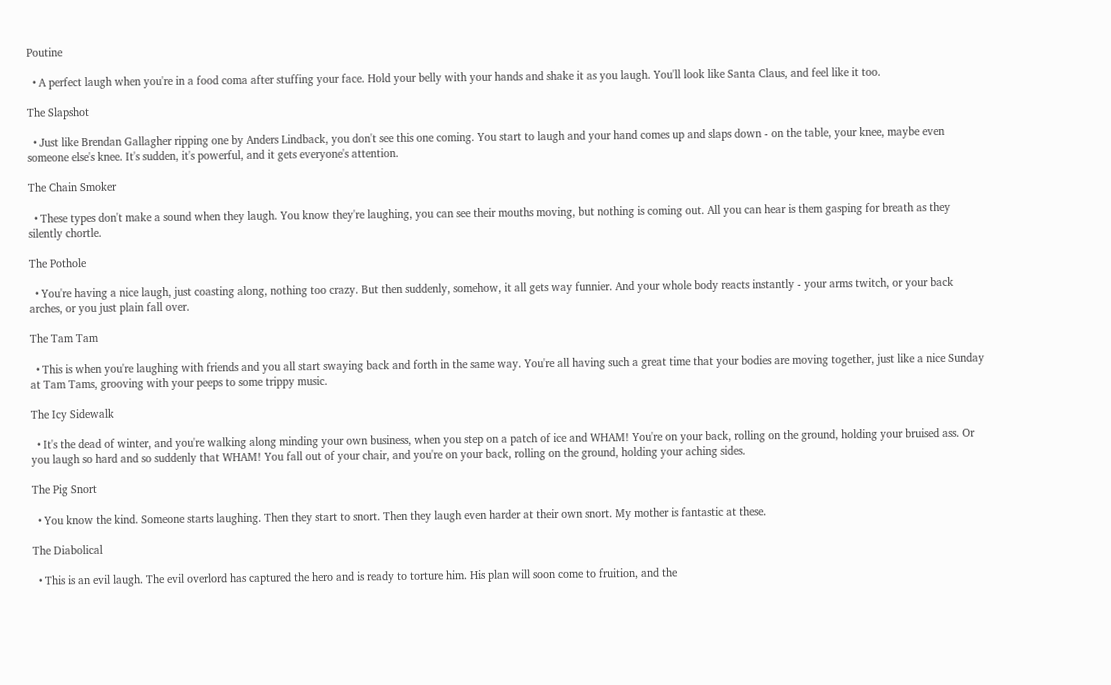Poutine

  • A perfect laugh when you're in a food coma after stuffing your face. Hold your belly with your hands and shake it as you laugh. You'll look like Santa Claus, and feel like it too.

The Slapshot

  • Just like Brendan Gallagher ripping one by Anders Lindback, you don't see this one coming. You start to laugh and your hand comes up and slaps down - on the table, your knee, maybe even someone else's knee. It's sudden, it's powerful, and it gets everyone's attention.

The Chain Smoker

  • These types don't make a sound when they laugh. You know they're laughing, you can see their mouths moving, but nothing is coming out. All you can hear is them gasping for breath as they silently chortle.

The Pothole

  • You're having a nice laugh, just coasting along, nothing too crazy. But then suddenly, somehow, it all gets way funnier. And your whole body reacts instantly - your arms twitch, or your back arches, or you just plain fall over.

The Tam Tam

  • This is when you're laughing with friends and you all start swaying back and forth in the same way. You're all having such a great time that your bodies are moving together, just like a nice Sunday at Tam Tams, grooving with your peeps to some trippy music.

The Icy Sidewalk

  • It's the dead of winter, and you're walking along minding your own business, when you step on a patch of ice and WHAM! You're on your back, rolling on the ground, holding your bruised ass. Or you laugh so hard and so suddenly that WHAM! You fall out of your chair, and you're on your back, rolling on the ground, holding your aching sides.

The Pig Snort

  • You know the kind. Someone starts laughing. Then they start to snort. Then they laugh even harder at their own snort. My mother is fantastic at these.

The Diabolical

  • This is an evil laugh. The evil overlord has captured the hero and is ready to torture him. His plan will soon come to fruition, and the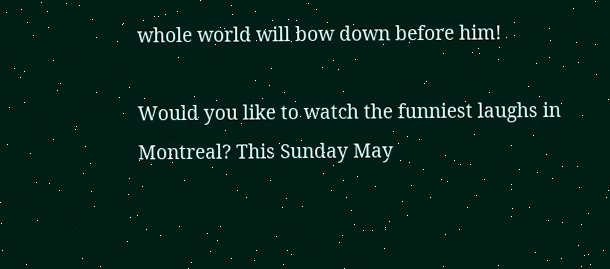whole world will bow down before him!

Would you like to watch the funniest laughs in Montreal? This Sunday May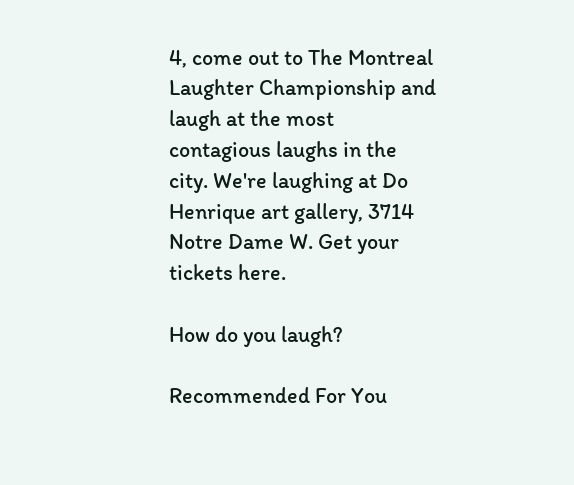4, come out to The Montreal Laughter Championship and laugh at the most contagious laughs in the city. We're laughing at Do Henrique art gallery, 3714 Notre Dame W. Get your tickets here.

How do you laugh?

Recommended For You